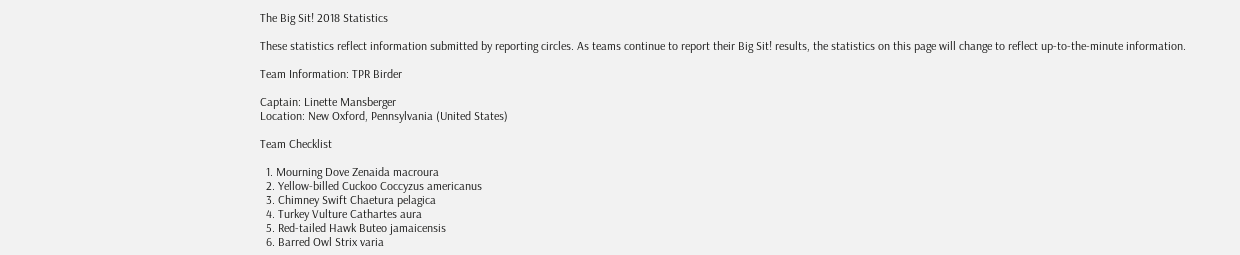The Big Sit! 2018 Statistics

These statistics reflect information submitted by reporting circles. As teams continue to report their Big Sit! results, the statistics on this page will change to reflect up-to-the-minute information.

Team Information: TPR Birder

Captain: Linette Mansberger
Location: New Oxford, Pennsylvania (United States)

Team Checklist

  1. Mourning Dove Zenaida macroura
  2. Yellow-billed Cuckoo Coccyzus americanus
  3. Chimney Swift Chaetura pelagica
  4. Turkey Vulture Cathartes aura
  5. Red-tailed Hawk Buteo jamaicensis
  6. Barred Owl Strix varia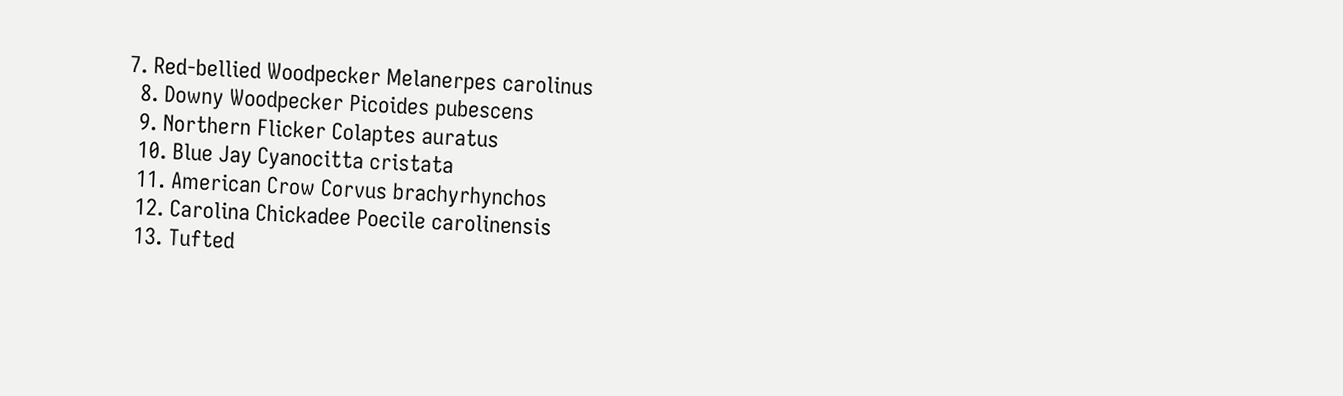7. Red-bellied Woodpecker Melanerpes carolinus
  8. Downy Woodpecker Picoides pubescens
  9. Northern Flicker Colaptes auratus
  10. Blue Jay Cyanocitta cristata
  11. American Crow Corvus brachyrhynchos
  12. Carolina Chickadee Poecile carolinensis
  13. Tufted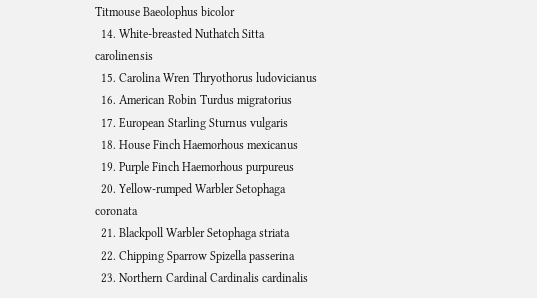Titmouse Baeolophus bicolor
  14. White-breasted Nuthatch Sitta carolinensis
  15. Carolina Wren Thryothorus ludovicianus
  16. American Robin Turdus migratorius
  17. European Starling Sturnus vulgaris
  18. House Finch Haemorhous mexicanus
  19. Purple Finch Haemorhous purpureus
  20. Yellow-rumped Warbler Setophaga coronata
  21. Blackpoll Warbler Setophaga striata
  22. Chipping Sparrow Spizella passerina
  23. Northern Cardinal Cardinalis cardinalis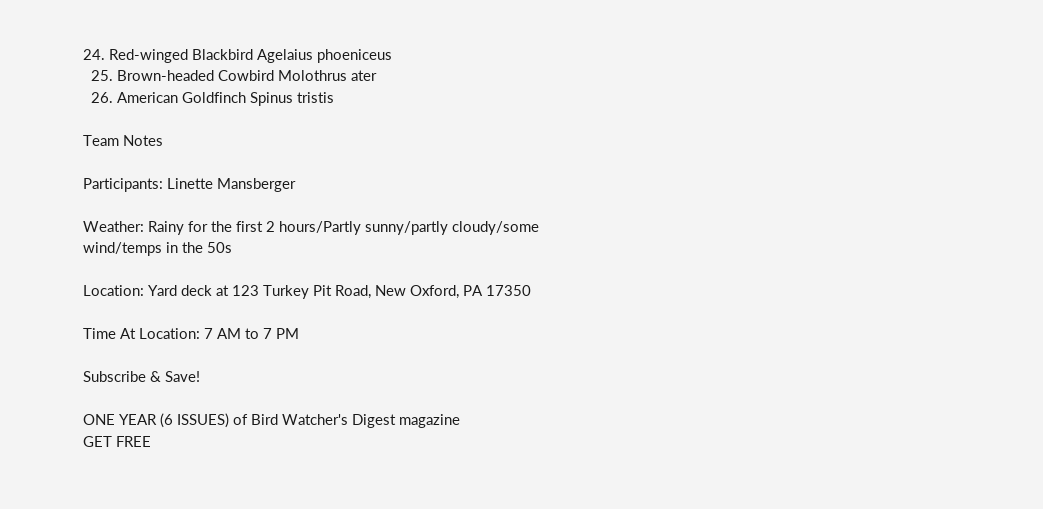24. Red-winged Blackbird Agelaius phoeniceus
  25. Brown-headed Cowbird Molothrus ater
  26. American Goldfinch Spinus tristis

Team Notes

Participants: Linette Mansberger

Weather: Rainy for the first 2 hours/Partly sunny/partly cloudy/some wind/temps in the 50s

Location: Yard deck at 123 Turkey Pit Road, New Oxford, PA 17350

Time At Location: 7 AM to 7 PM

Subscribe & Save!

ONE YEAR (6 ISSUES) of Bird Watcher's Digest magazine
GET FREE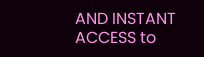AND INSTANT ACCESS to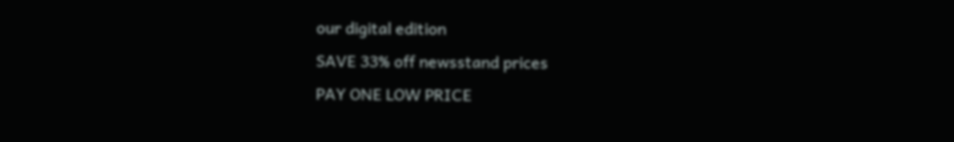our digital edition
SAVE 33% off newsstand prices
PAY ONE LOW PRICE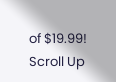of $19.99!
Scroll Up